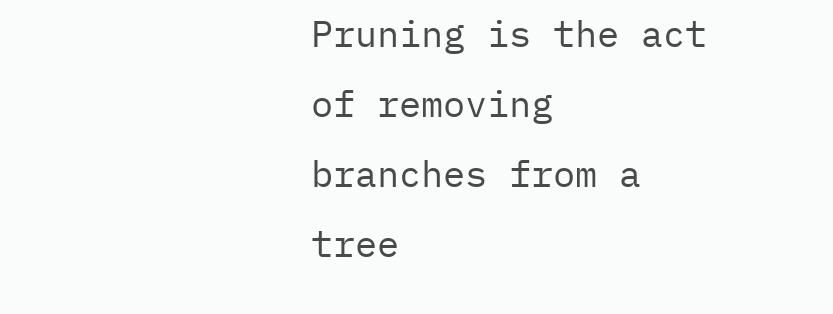Pruning is the act of removing branches from a tree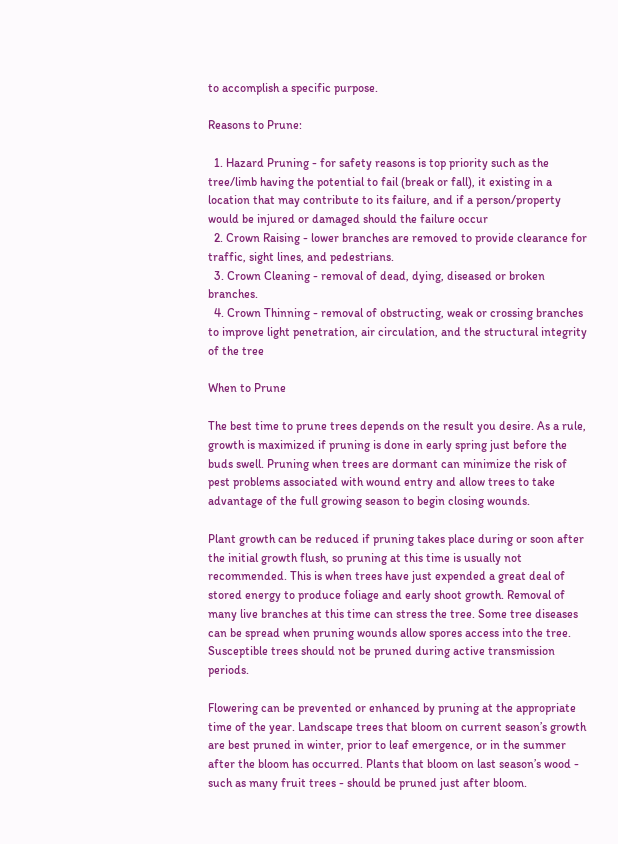to accomplish a specific purpose.

Reasons to Prune:

  1. Hazard Pruning - for safety reasons is top priority such as the tree/limb having the potential to fail (break or fall), it existing in a location that may contribute to its failure, and if a person/property would be injured or damaged should the failure occur
  2. Crown Raising - lower branches are removed to provide clearance for traffic, sight lines, and pedestrians.
  3. Crown Cleaning - removal of dead, dying, diseased or broken branches.
  4. Crown Thinning - removal of obstructing, weak or crossing branches to improve light penetration, air circulation, and the structural integrity of the tree

When to Prune

The best time to prune trees depends on the result you desire. As a rule, growth is maximized if pruning is done in early spring just before the buds swell. Pruning when trees are dormant can minimize the risk of pest problems associated with wound entry and allow trees to take advantage of the full growing season to begin closing wounds.

Plant growth can be reduced if pruning takes place during or soon after the initial growth flush, so pruning at this time is usually not recommended. This is when trees have just expended a great deal of stored energy to produce foliage and early shoot growth. Removal of many live branches at this time can stress the tree. Some tree diseases can be spread when pruning wounds allow spores access into the tree. Susceptible trees should not be pruned during active transmission periods.

Flowering can be prevented or enhanced by pruning at the appropriate time of the year. Landscape trees that bloom on current season’s growth are best pruned in winter, prior to leaf emergence, or in the summer after the bloom has occurred. Plants that bloom on last season’s wood - such as many fruit trees - should be pruned just after bloom.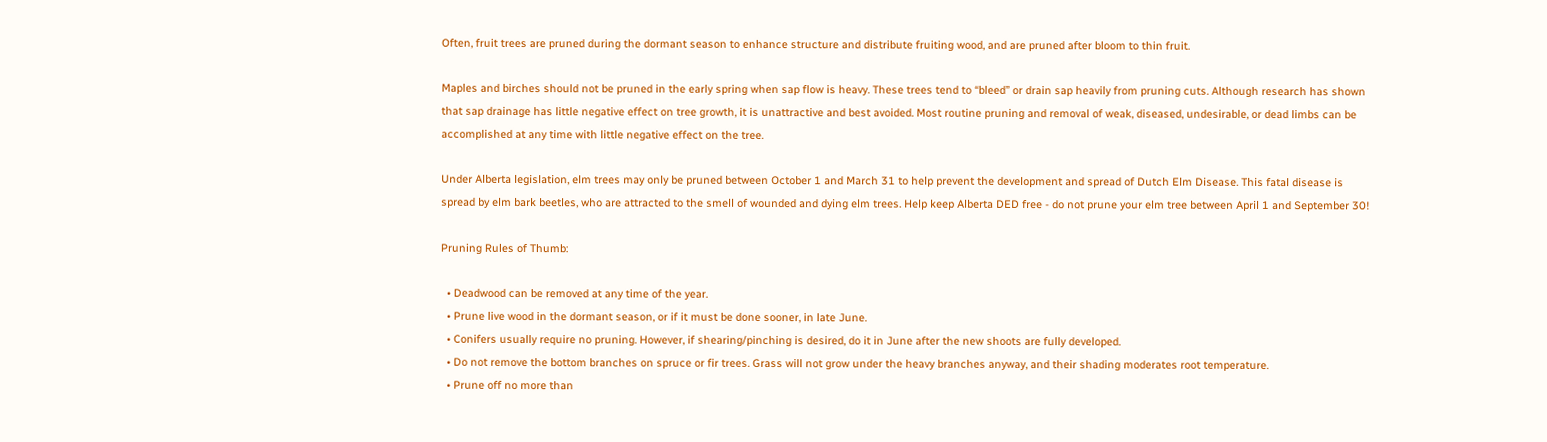Often, fruit trees are pruned during the dormant season to enhance structure and distribute fruiting wood, and are pruned after bloom to thin fruit.

Maples and birches should not be pruned in the early spring when sap flow is heavy. These trees tend to “bleed” or drain sap heavily from pruning cuts. Although research has shown that sap drainage has little negative effect on tree growth, it is unattractive and best avoided. Most routine pruning and removal of weak, diseased, undesirable, or dead limbs can be accomplished at any time with little negative effect on the tree.

Under Alberta legislation, elm trees may only be pruned between October 1 and March 31 to help prevent the development and spread of Dutch Elm Disease. This fatal disease is spread by elm bark beetles, who are attracted to the smell of wounded and dying elm trees. Help keep Alberta DED free - do not prune your elm tree between April 1 and September 30!

Pruning Rules of Thumb:

  • Deadwood can be removed at any time of the year.
  • Prune live wood in the dormant season, or if it must be done sooner, in late June.
  • Conifers usually require no pruning. However, if shearing/pinching is desired, do it in June after the new shoots are fully developed.
  • Do not remove the bottom branches on spruce or fir trees. Grass will not grow under the heavy branches anyway, and their shading moderates root temperature.
  • Prune off no more than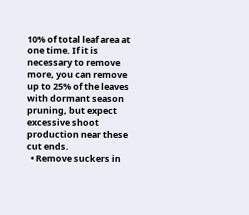10% of total leaf area at one time. If it is necessary to remove more, you can remove up to 25% of the leaves with dormant season pruning, but expect excessive shoot production near these cut ends.
  • Remove suckers in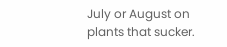July or August on plants that sucker.